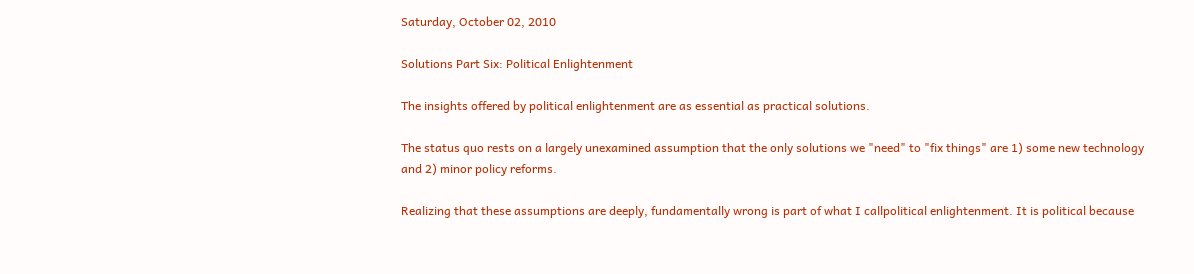Saturday, October 02, 2010

Solutions Part Six: Political Enlightenment

The insights offered by political enlightenment are as essential as practical solutions.

The status quo rests on a largely unexamined assumption that the only solutions we "need" to "fix things" are 1) some new technology and 2) minor policy reforms.

Realizing that these assumptions are deeply, fundamentally wrong is part of what I callpolitical enlightenment. It is political because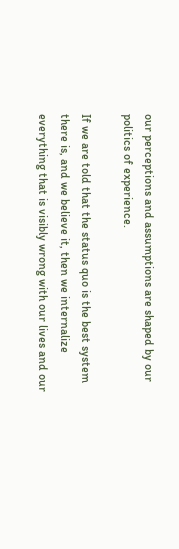our perceptions and assumptions are shaped by our politics of experience.

If we are told that the status quo is the best system there is, and we believe it, then we internalize everything that is visibly wrong with our lives and our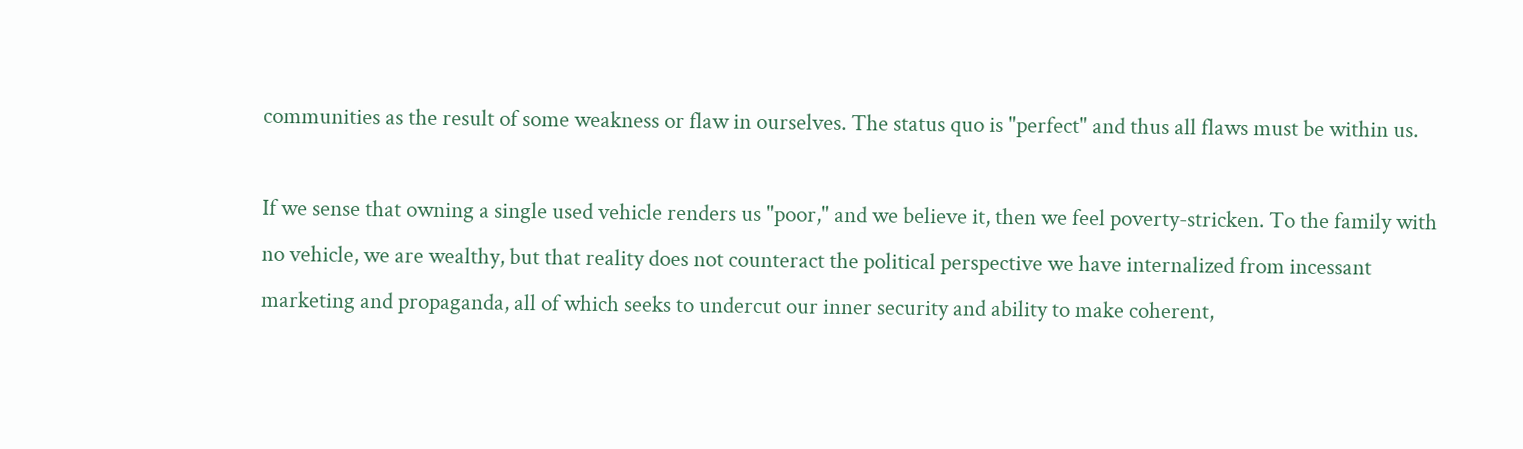communities as the result of some weakness or flaw in ourselves. The status quo is "perfect" and thus all flaws must be within us.

If we sense that owning a single used vehicle renders us "poor," and we believe it, then we feel poverty-stricken. To the family with no vehicle, we are wealthy, but that reality does not counteract the political perspective we have internalized from incessant marketing and propaganda, all of which seeks to undercut our inner security and ability to make coherent,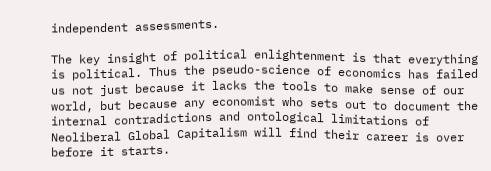independent assessments.

The key insight of political enlightenment is that everything is political. Thus the pseudo-science of economics has failed us not just because it lacks the tools to make sense of our world, but because any economist who sets out to document the internal contradictions and ontological limitations of Neoliberal Global Capitalism will find their career is over before it starts.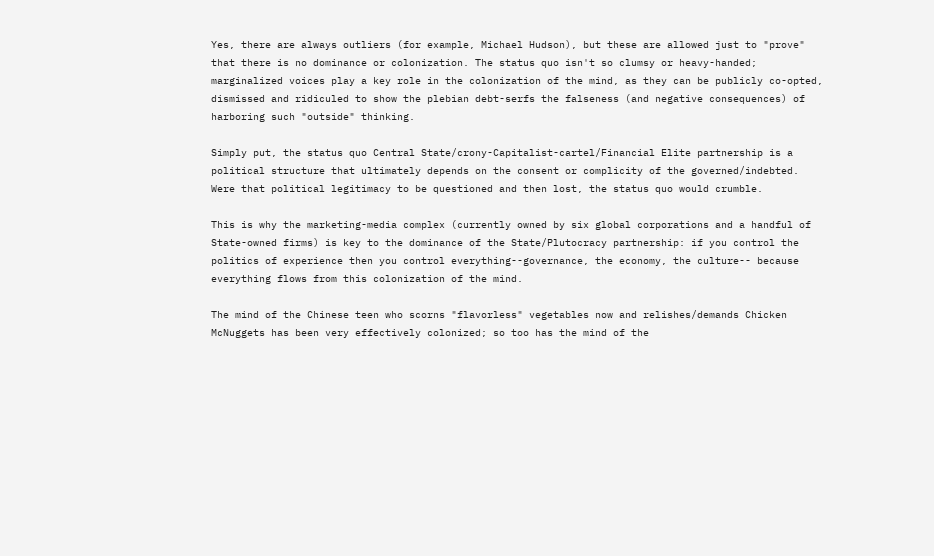Yes, there are always outliers (for example, Michael Hudson), but these are allowed just to "prove" that there is no dominance or colonization. The status quo isn't so clumsy or heavy-handed; marginalized voices play a key role in the colonization of the mind, as they can be publicly co-opted, dismissed and ridiculed to show the plebian debt-serfs the falseness (and negative consequences) of harboring such "outside" thinking.

Simply put, the status quo Central State/crony-Capitalist-cartel/Financial Elite partnership is a political structure that ultimately depends on the consent or complicity of the governed/indebted. Were that political legitimacy to be questioned and then lost, the status quo would crumble.

This is why the marketing-media complex (currently owned by six global corporations and a handful of State-owned firms) is key to the dominance of the State/Plutocracy partnership: if you control the politics of experience then you control everything--governance, the economy, the culture-- because everything flows from this colonization of the mind.

The mind of the Chinese teen who scorns "flavorless" vegetables now and relishes/demands Chicken McNuggets has been very effectively colonized; so too has the mind of the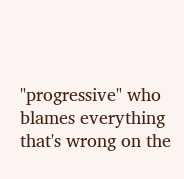"progressive" who blames everything that's wrong on the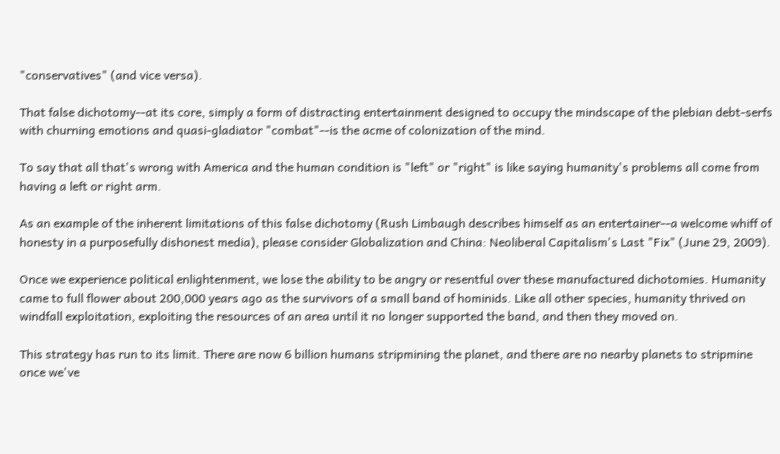"conservatives" (and vice versa).

That false dichotomy--at its core, simply a form of distracting entertainment designed to occupy the mindscape of the plebian debt-serfs with churning emotions and quasi-gladiator "combat"--is the acme of colonization of the mind.

To say that all that's wrong with America and the human condition is "left" or "right" is like saying humanity's problems all come from having a left or right arm.

As an example of the inherent limitations of this false dichotomy (Rush Limbaugh describes himself as an entertainer--a welcome whiff of honesty in a purposefully dishonest media), please consider Globalization and China: Neoliberal Capitalism's Last "Fix" (June 29, 2009).

Once we experience political enlightenment, we lose the ability to be angry or resentful over these manufactured dichotomies. Humanity came to full flower about 200,000 years ago as the survivors of a small band of hominids. Like all other species, humanity thrived on windfall exploitation, exploiting the resources of an area until it no longer supported the band, and then they moved on.

This strategy has run to its limit. There are now 6 billion humans stripmining the planet, and there are no nearby planets to stripmine once we've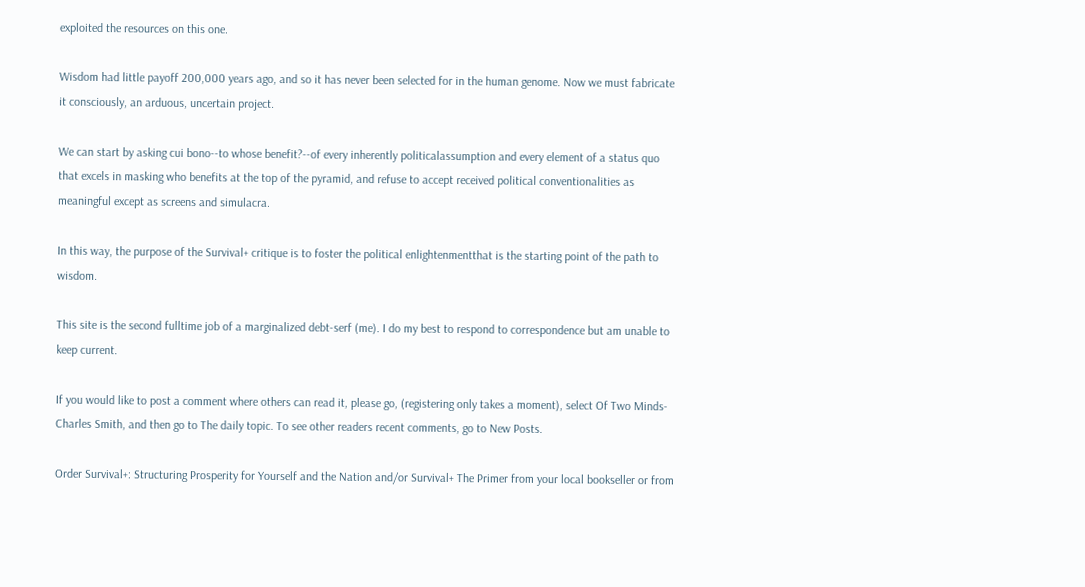exploited the resources on this one.

Wisdom had little payoff 200,000 years ago, and so it has never been selected for in the human genome. Now we must fabricate it consciously, an arduous, uncertain project.

We can start by asking cui bono--to whose benefit?--of every inherently politicalassumption and every element of a status quo that excels in masking who benefits at the top of the pyramid, and refuse to accept received political conventionalities as meaningful except as screens and simulacra.

In this way, the purpose of the Survival+ critique is to foster the political enlightenmentthat is the starting point of the path to wisdom.

This site is the second fulltime job of a marginalized debt-serf (me). I do my best to respond to correspondence but am unable to keep current.

If you would like to post a comment where others can read it, please go, (registering only takes a moment), select Of Two Minds-Charles Smith, and then go to The daily topic. To see other readers recent comments, go to New Posts.

Order Survival+: Structuring Prosperity for Yourself and the Nation and/or Survival+ The Primer from your local bookseller or from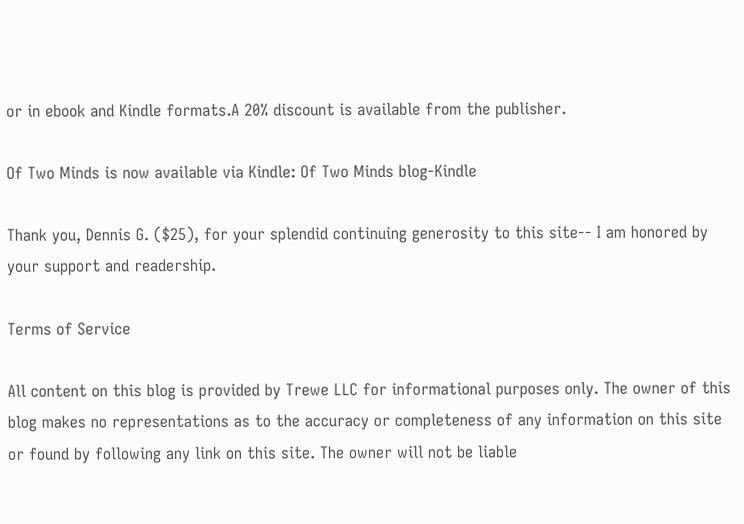or in ebook and Kindle formats.A 20% discount is available from the publisher.

Of Two Minds is now available via Kindle: Of Two Minds blog-Kindle

Thank you, Dennis G. ($25), for your splendid continuing generosity to this site-- I am honored by your support and readership.

Terms of Service

All content on this blog is provided by Trewe LLC for informational purposes only. The owner of this blog makes no representations as to the accuracy or completeness of any information on this site or found by following any link on this site. The owner will not be liable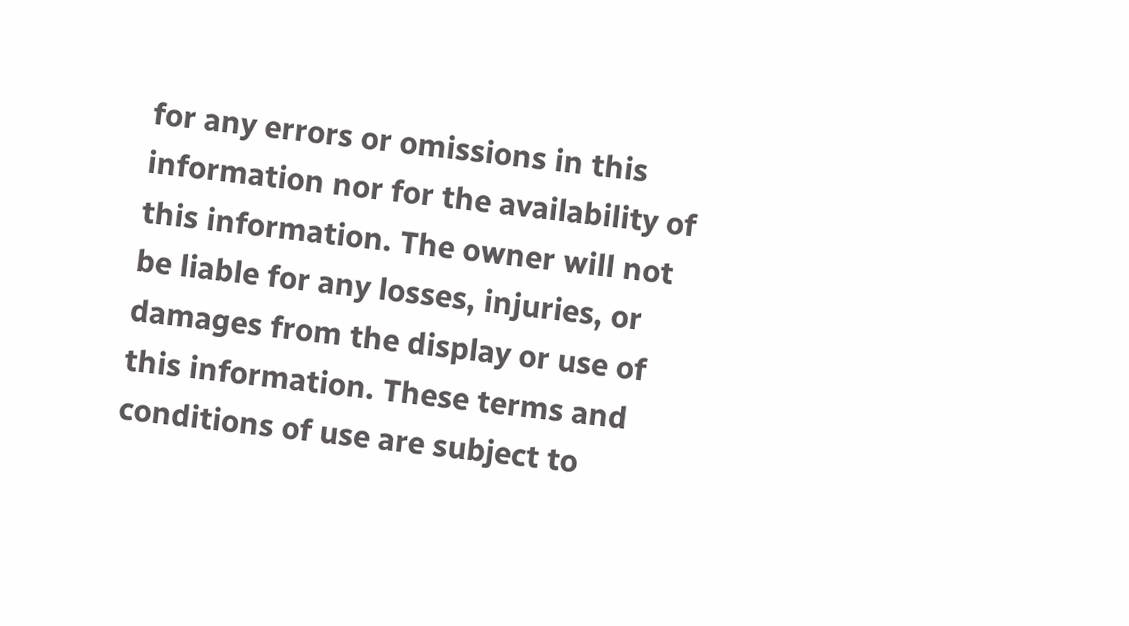for any errors or omissions in this information nor for the availability of this information. The owner will not be liable for any losses, injuries, or damages from the display or use of this information. These terms and conditions of use are subject to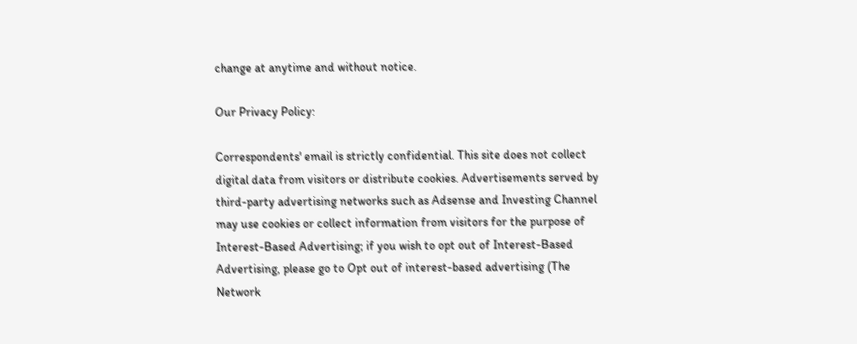change at anytime and without notice.

Our Privacy Policy:

Correspondents' email is strictly confidential. This site does not collect digital data from visitors or distribute cookies. Advertisements served by third-party advertising networks such as Adsense and Investing Channel may use cookies or collect information from visitors for the purpose of Interest-Based Advertising; if you wish to opt out of Interest-Based Advertising, please go to Opt out of interest-based advertising (The Network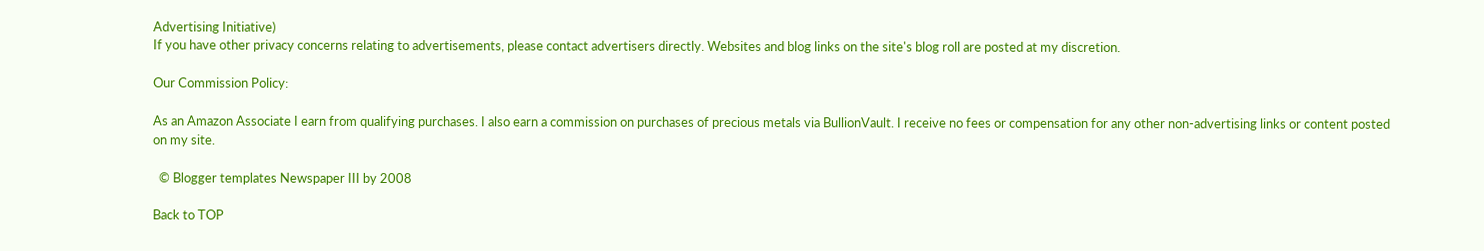Advertising Initiative)
If you have other privacy concerns relating to advertisements, please contact advertisers directly. Websites and blog links on the site's blog roll are posted at my discretion.

Our Commission Policy:

As an Amazon Associate I earn from qualifying purchases. I also earn a commission on purchases of precious metals via BullionVault. I receive no fees or compensation for any other non-advertising links or content posted
on my site.

  © Blogger templates Newspaper III by 2008

Back to TOP